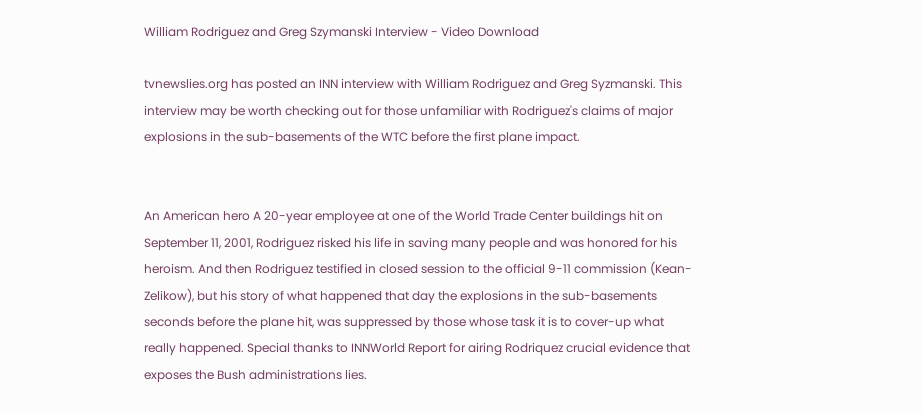William Rodriguez and Greg Szymanski Interview - Video Download

tvnewslies.org has posted an INN interview with William Rodriguez and Greg Syzmanski. This interview may be worth checking out for those unfamiliar with Rodriguez's claims of major explosions in the sub-basements of the WTC before the first plane impact.


An American hero A 20-year employee at one of the World Trade Center buildings hit on September 11, 2001, Rodriguez risked his life in saving many people and was honored for his heroism. And then Rodriguez testified in closed session to the official 9-11 commission (Kean-Zelikow), but his story of what happened that day the explosions in the sub-basements seconds before the plane hit, was suppressed by those whose task it is to cover-up what really happened. Special thanks to INNWorld Report for airing Rodriquez crucial evidence that exposes the Bush administrations lies.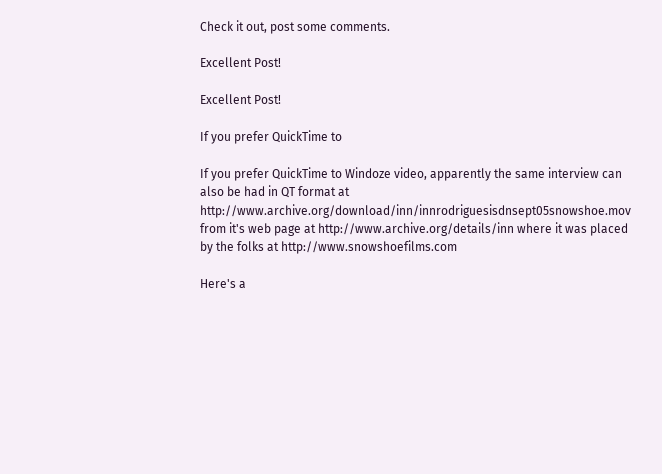Check it out, post some comments.

Excellent Post!

Excellent Post!

If you prefer QuickTime to

If you prefer QuickTime to Windoze video, apparently the same interview can also be had in QT format at http://www.archive.org/download/inn/innrodriguesisdnsept05snowshoe.mov from it's web page at http://www.archive.org/details/inn where it was placed by the folks at http://www.snowshoefilms.com

Here's a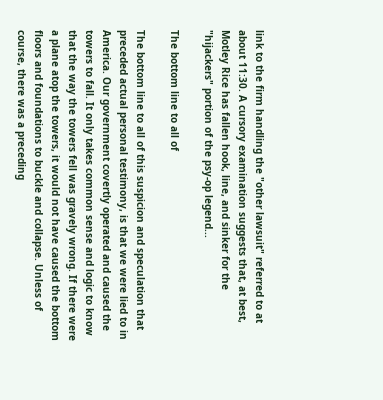link to the firm handling the "other lawsuit" referred to at about 11:30. A cursory examination suggests that, at best, Motley Rice has fallen hook, line, and sinker for the "hijackers" portion of the psy-op legend...

The bottom line to all of

The bottom line to all of this suspicion and speculation that preceded actual personal testimony, is that we were lied to in America. Our government covertly operated and caused the towers to fall. It only takes common sense and logic to know that the way the towers fell was gravely wrong. If there were a plane atop the towers, it would not have caused the bottom floors and foundations to buckle and collapse. Unless of course, there was a preceding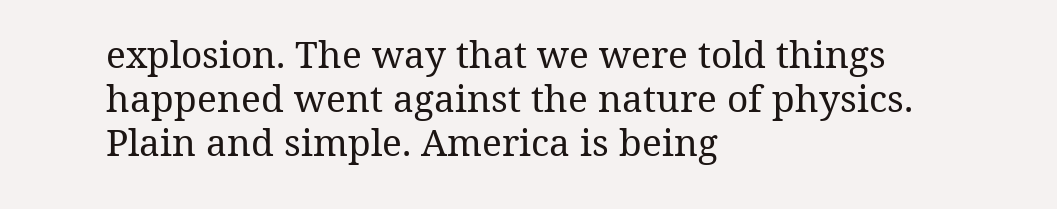explosion. The way that we were told things happened went against the nature of physics. Plain and simple. America is being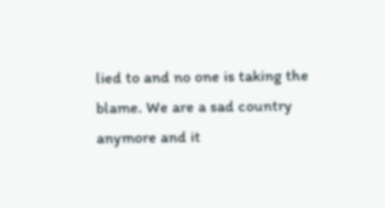lied to and no one is taking the blame. We are a sad country anymore and it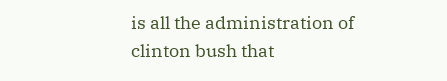is all the administration of clinton bush that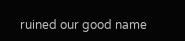ruined our good name